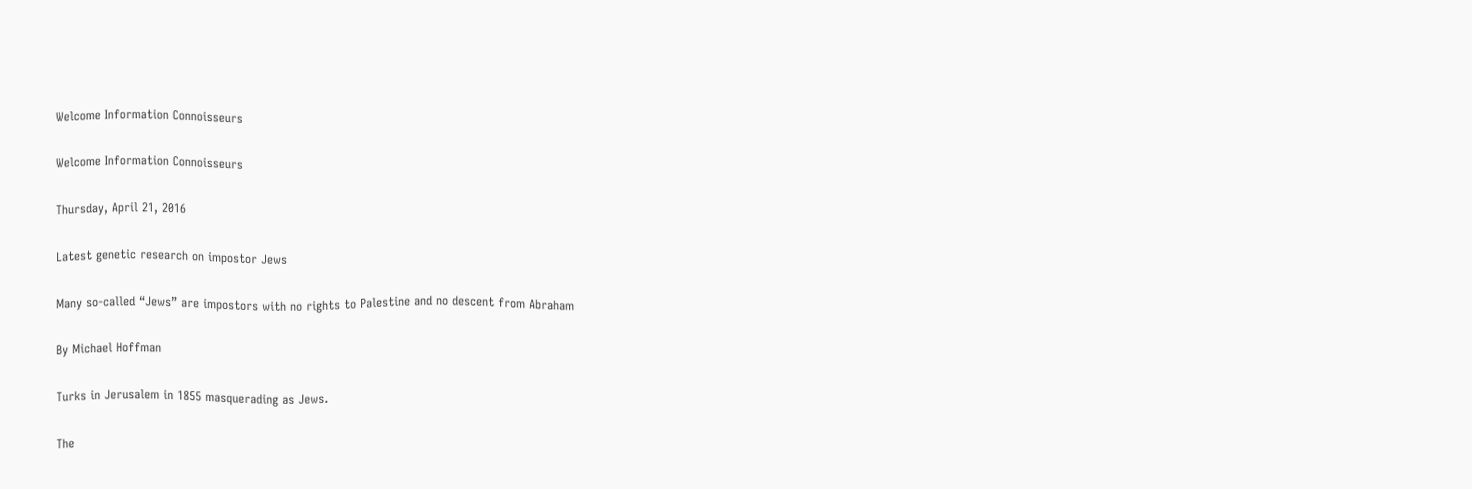Welcome Information Connoisseurs

Welcome Information Connoisseurs

Thursday, April 21, 2016

Latest genetic research on impostor Jews

Many so-called “Jews” are impostors with no rights to Palestine and no descent from Abraham

By Michael Hoffman

Turks in Jerusalem in 1855 masquerading as Jews.

The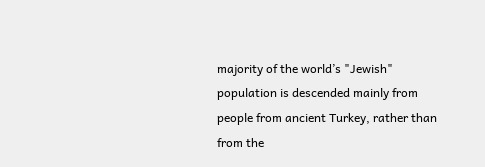majority of the world’s "Jewish" population is descended mainly from people from ancient Turkey, rather than from the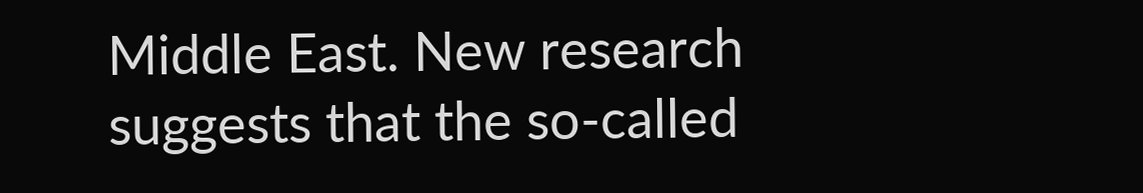Middle East. New research suggests that the so-called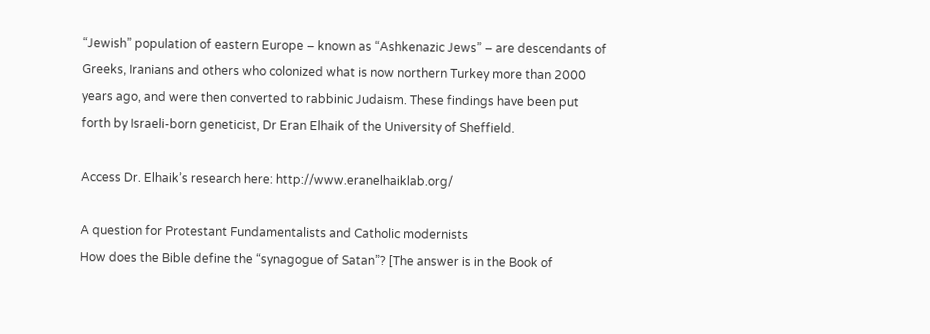“Jewish” population of eastern Europe – known as “Ashkenazic Jews” – are descendants of Greeks, Iranians and others who colonized what is now northern Turkey more than 2000 years ago, and were then converted to rabbinic Judaism. These findings have been put forth by Israeli-born geneticist, Dr Eran Elhaik of the University of Sheffield.

Access Dr. Elhaik’s research here: http://www.eranelhaiklab.org/

A question for Protestant Fundamentalists and Catholic modernists
How does the Bible define the “synagogue of Satan”? [The answer is in the Book of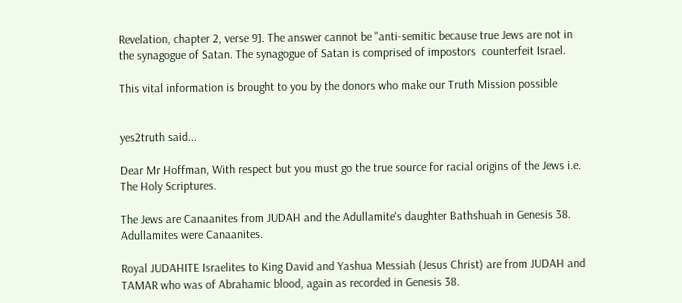Revelation, chapter 2, verse 9]. The answer cannot be "anti-semitic because true Jews are not in the synagogue of Satan. The synagogue of Satan is comprised of impostors  counterfeit Israel.

This vital information is brought to you by the donors who make our Truth Mission possible


yes2truth said...

Dear Mr Hoffman, With respect but you must go the true source for racial origins of the Jews i.e. The Holy Scriptures.

The Jews are Canaanites from JUDAH and the Adullamite's daughter Bathshuah in Genesis 38. Adullamites were Canaanites.

Royal JUDAHITE Israelites to King David and Yashua Messiah (Jesus Christ) are from JUDAH and TAMAR who was of Abrahamic blood, again as recorded in Genesis 38.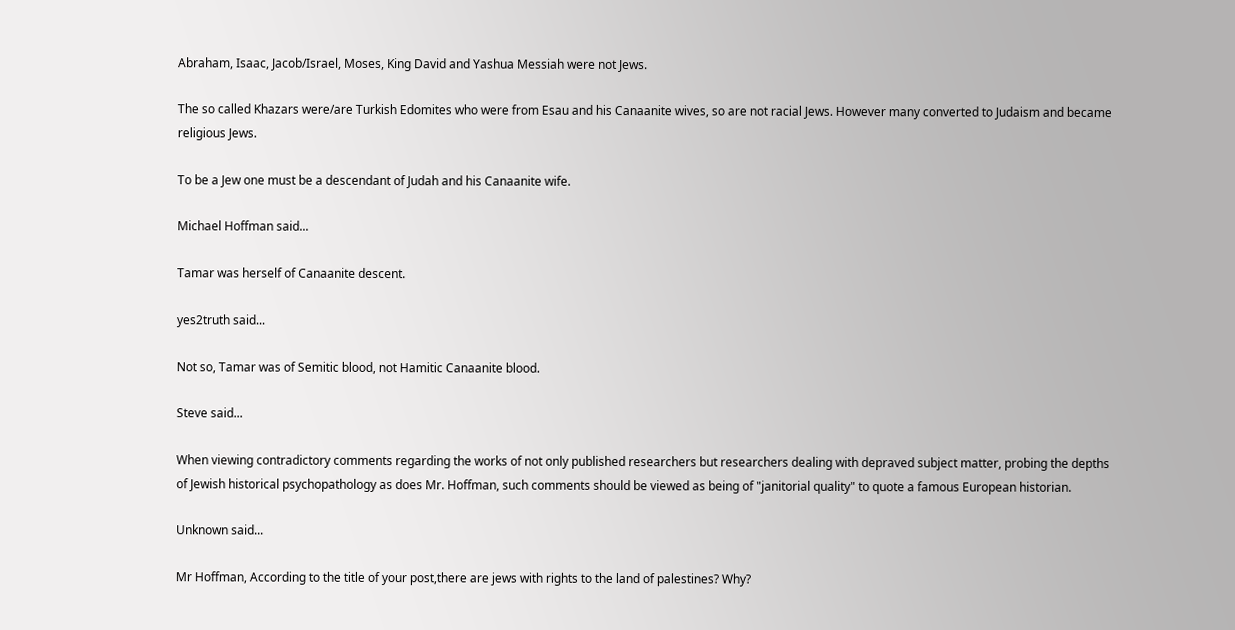Abraham, Isaac, Jacob/Israel, Moses, King David and Yashua Messiah were not Jews.

The so called Khazars were/are Turkish Edomites who were from Esau and his Canaanite wives, so are not racial Jews. However many converted to Judaism and became religious Jews.

To be a Jew one must be a descendant of Judah and his Canaanite wife.

Michael Hoffman said...

Tamar was herself of Canaanite descent.

yes2truth said...

Not so, Tamar was of Semitic blood, not Hamitic Canaanite blood.

Steve said...

When viewing contradictory comments regarding the works of not only published researchers but researchers dealing with depraved subject matter, probing the depths of Jewish historical psychopathology as does Mr. Hoffman, such comments should be viewed as being of "janitorial quality" to quote a famous European historian.

Unknown said...

Mr Hoffman, According to the title of your post,there are jews with rights to the land of palestines? Why?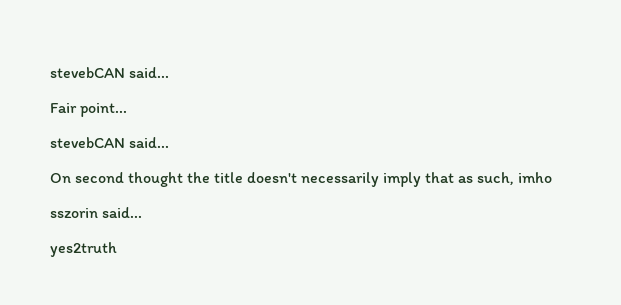stevebCAN said...

Fair point...

stevebCAN said...

On second thought the title doesn't necessarily imply that as such, imho

sszorin said...

yes2truth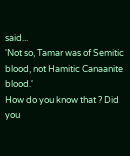said...
'Not so, Tamar was of Semitic blood, not Hamitic Canaanite blood.'
How do you know that ? Did you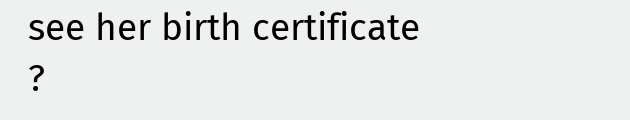see her birth certificate ?